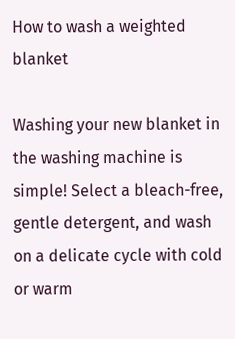How to wash a weighted blanket

Washing your new blanket in the washing machine is simple! Select a bleach-free, gentle detergent, and wash on a delicate cycle with cold or warm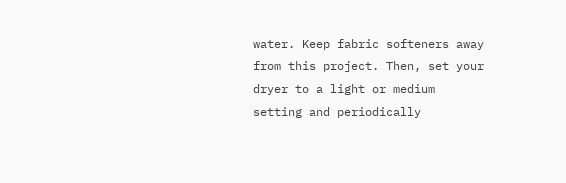water. Keep fabric softeners away from this project. Then, set your dryer to a light or medium setting and periodically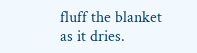fluff the blanket as it dries.